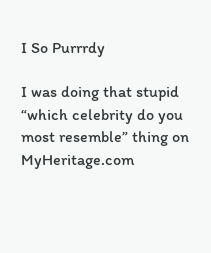I So Purrrdy

I was doing that stupid “which celebrity do you most resemble” thing on MyHeritage.com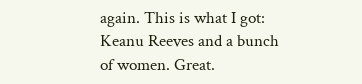again. This is what I got: Keanu Reeves and a bunch of women. Great.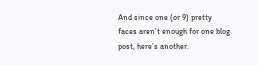And since one (or 9) pretty faces aren’t enough for one blog post, here’s another.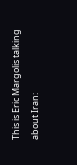This is Eric Margolis talking about Iran: